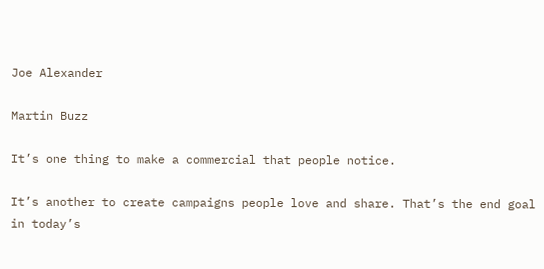Joe Alexander

Martin Buzz

It’s one thing to make a commercial that people notice.

It’s another to create campaigns people love and share. That’s the end goal in today’s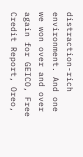distraction-rich environment. And one we won over and over again for GEICO, Free Credit Report, Oreo,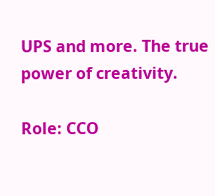UPS and more. The true power of creativity.

Role: CCO